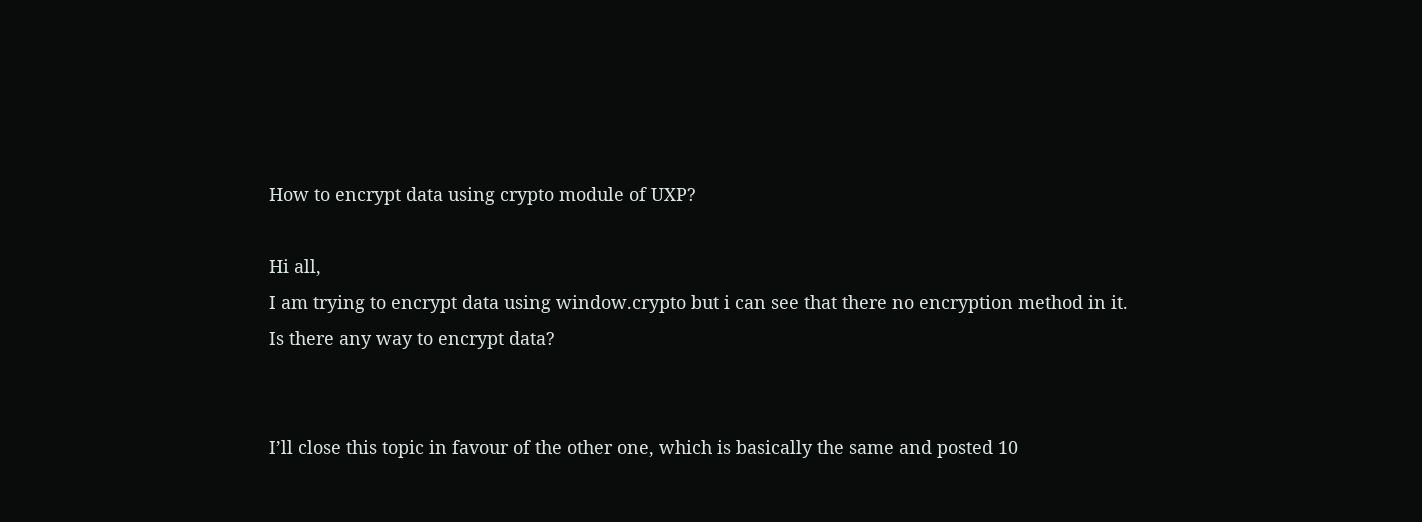How to encrypt data using crypto module of UXP?

Hi all,
I am trying to encrypt data using window.crypto but i can see that there no encryption method in it.
Is there any way to encrypt data?


I’ll close this topic in favour of the other one, which is basically the same and posted 10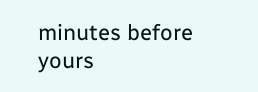minutes before yours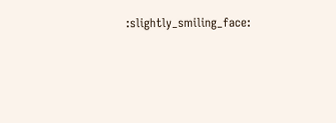:slightly_smiling_face: